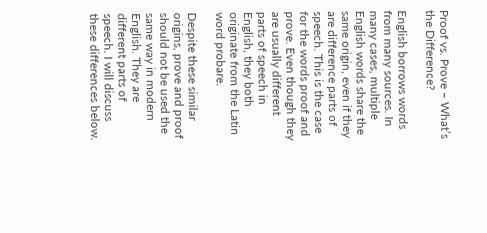Proof vs. Prove – What’s the Difference?

English borrows words from many sources. In many cases, multiple English words share the same origin, even if they are difference parts of speech. This is the case for the words proof and prove. Even though they are usually different parts of speech in English, they both originate from the Latin word probare.

Despite these similar origins, prove and proof should not be used the same way in modern English. They are different parts of speech. I will discuss these differences below.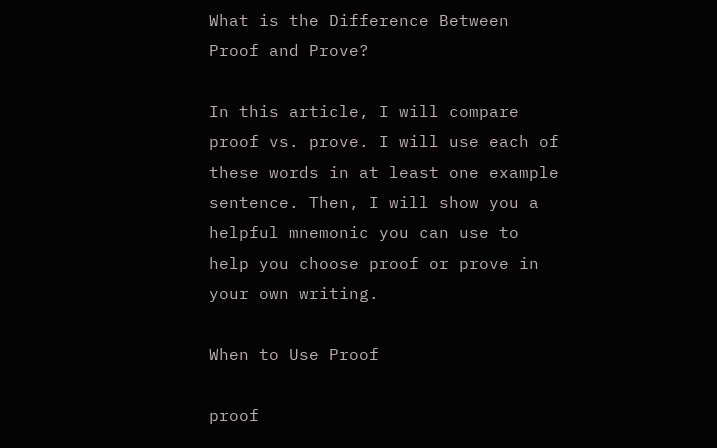What is the Difference Between Proof and Prove?

In this article, I will compare proof vs. prove. I will use each of these words in at least one example sentence. Then, I will show you a helpful mnemonic you can use to help you choose proof or prove in your own writing.

When to Use Proof

proof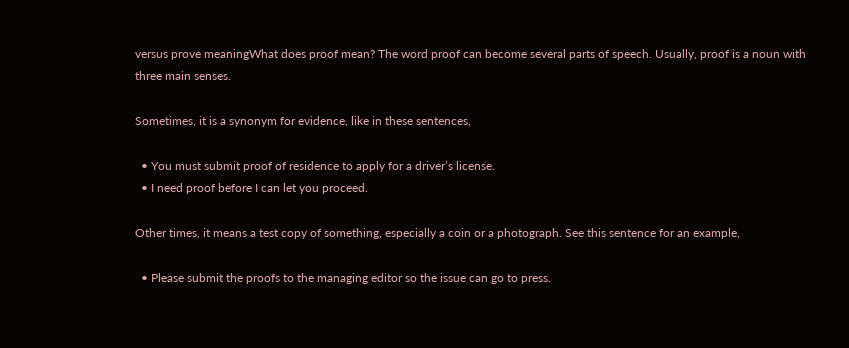versus prove meaningWhat does proof mean? The word proof can become several parts of speech. Usually, proof is a noun with three main senses.

Sometimes, it is a synonym for evidence, like in these sentences,

  • You must submit proof of residence to apply for a driver’s license.
  • I need proof before I can let you proceed.

Other times, it means a test copy of something, especially a coin or a photograph. See this sentence for an example,

  • Please submit the proofs to the managing editor so the issue can go to press.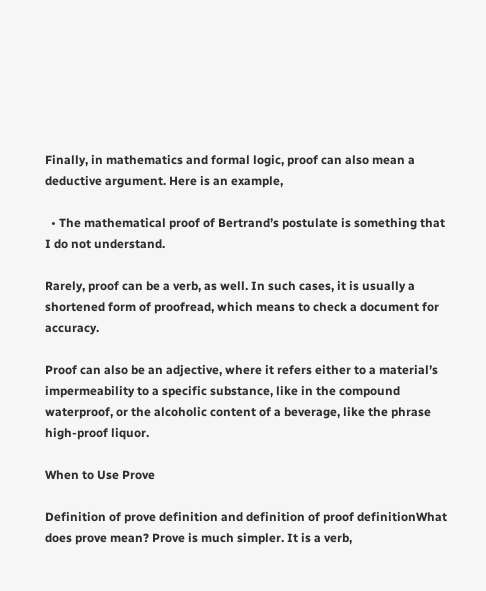Finally, in mathematics and formal logic, proof can also mean a deductive argument. Here is an example,

  • The mathematical proof of Bertrand’s postulate is something that I do not understand.

Rarely, proof can be a verb, as well. In such cases, it is usually a shortened form of proofread, which means to check a document for accuracy.

Proof can also be an adjective, where it refers either to a material’s impermeability to a specific substance, like in the compound waterproof, or the alcoholic content of a beverage, like the phrase high-proof liquor.

When to Use Prove

Definition of prove definition and definition of proof definitionWhat does prove mean? Prove is much simpler. It is a verb,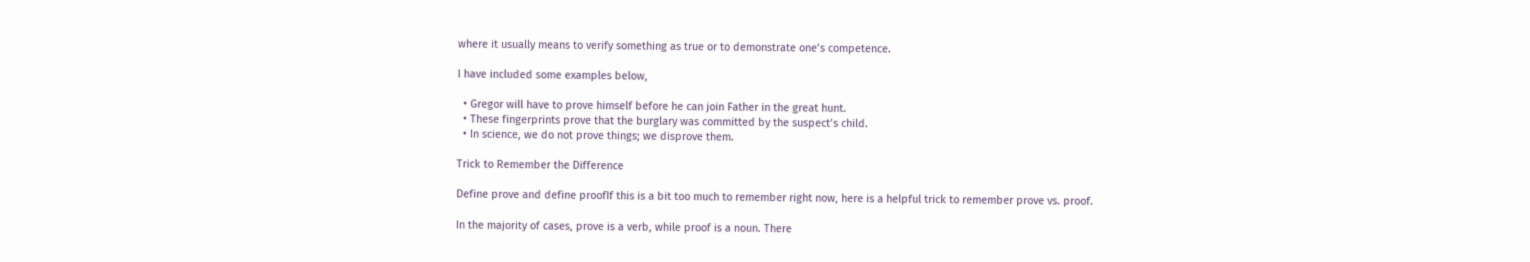where it usually means to verify something as true or to demonstrate one’s competence.

I have included some examples below,

  • Gregor will have to prove himself before he can join Father in the great hunt.
  • These fingerprints prove that the burglary was committed by the suspect’s child.
  • In science, we do not prove things; we disprove them.

Trick to Remember the Difference

Define prove and define proofIf this is a bit too much to remember right now, here is a helpful trick to remember prove vs. proof.

In the majority of cases, prove is a verb, while proof is a noun. There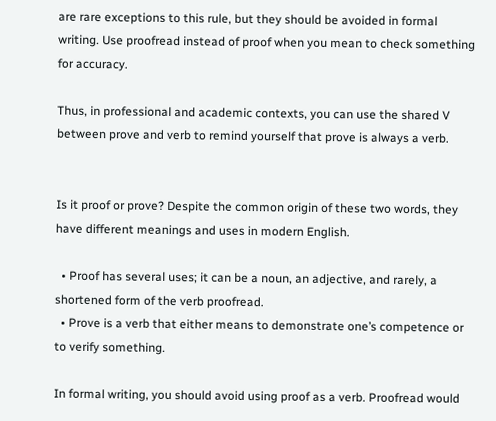are rare exceptions to this rule, but they should be avoided in formal writing. Use proofread instead of proof when you mean to check something for accuracy.

Thus, in professional and academic contexts, you can use the shared V between prove and verb to remind yourself that prove is always a verb.


Is it proof or prove? Despite the common origin of these two words, they have different meanings and uses in modern English.

  • Proof has several uses; it can be a noun, an adjective, and rarely, a shortened form of the verb proofread.
  • Prove is a verb that either means to demonstrate one’s competence or to verify something.

In formal writing, you should avoid using proof as a verb. Proofread would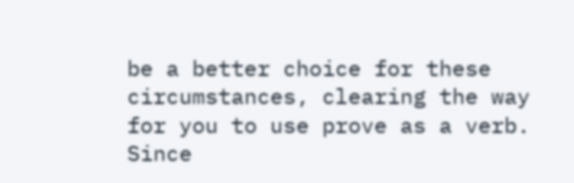be a better choice for these circumstances, clearing the way for you to use prove as a verb. Since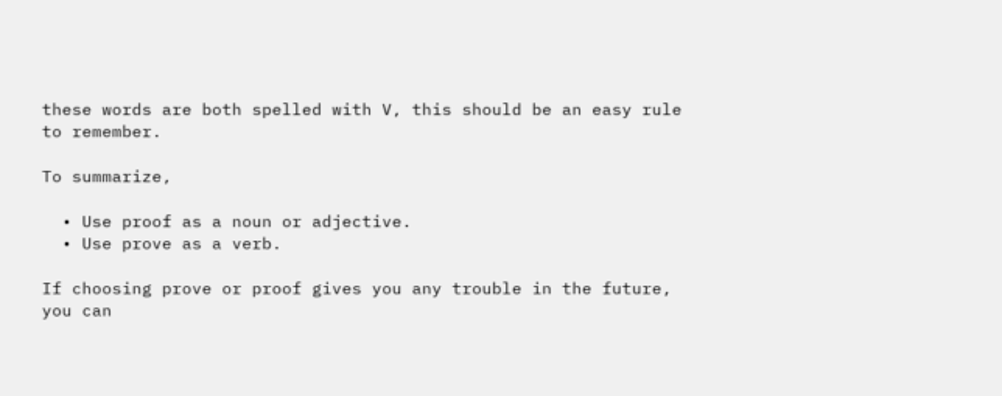these words are both spelled with V, this should be an easy rule to remember.

To summarize,

  • Use proof as a noun or adjective.
  • Use prove as a verb.

If choosing prove or proof gives you any trouble in the future, you can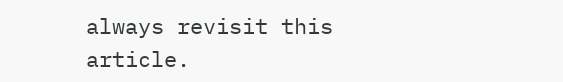always revisit this article.